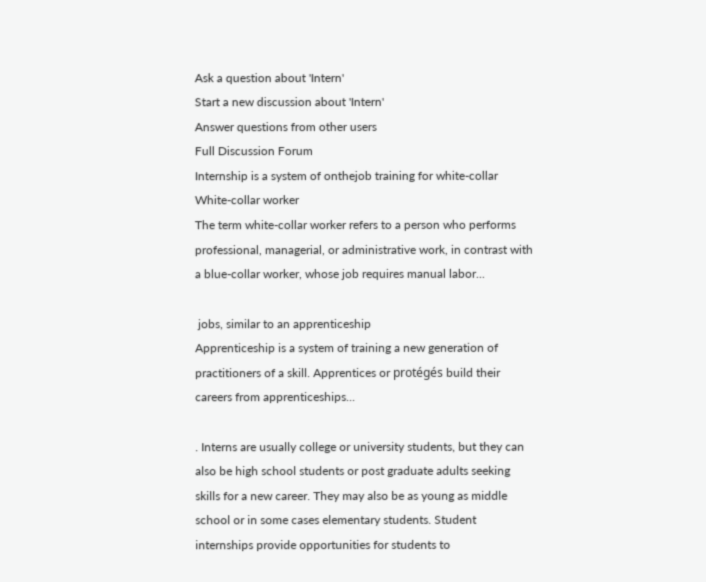Ask a question about 'Intern'
Start a new discussion about 'Intern'
Answer questions from other users
Full Discussion Forum
Internship is a system of onthejob training for white-collar
White-collar worker
The term white-collar worker refers to a person who performs professional, managerial, or administrative work, in contrast with a blue-collar worker, whose job requires manual labor...

 jobs, similar to an apprenticeship
Apprenticeship is a system of training a new generation of practitioners of a skill. Apprentices or protégés build their careers from apprenticeships...

. Interns are usually college or university students, but they can also be high school students or post graduate adults seeking skills for a new career. They may also be as young as middle school or in some cases elementary students. Student internships provide opportunities for students to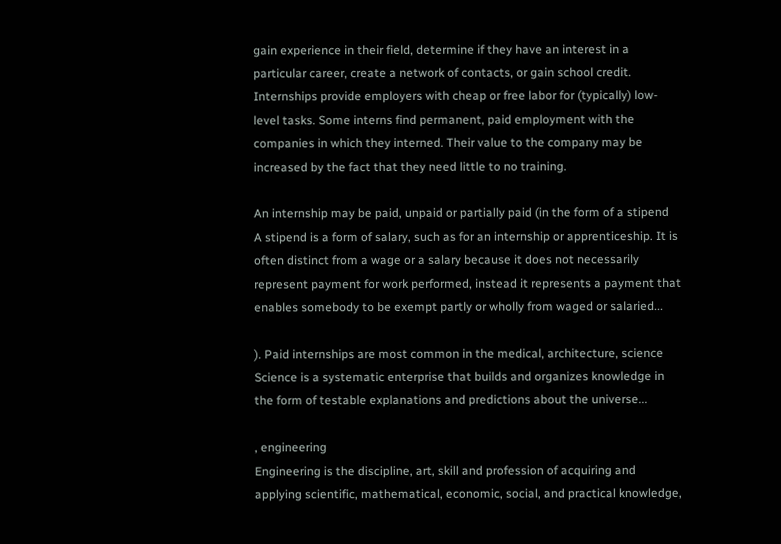gain experience in their field, determine if they have an interest in a particular career, create a network of contacts, or gain school credit. Internships provide employers with cheap or free labor for (typically) low-level tasks. Some interns find permanent, paid employment with the companies in which they interned. Their value to the company may be increased by the fact that they need little to no training.

An internship may be paid, unpaid or partially paid (in the form of a stipend
A stipend is a form of salary, such as for an internship or apprenticeship. It is often distinct from a wage or a salary because it does not necessarily represent payment for work performed, instead it represents a payment that enables somebody to be exempt partly or wholly from waged or salaried...

). Paid internships are most common in the medical, architecture, science
Science is a systematic enterprise that builds and organizes knowledge in the form of testable explanations and predictions about the universe...

, engineering
Engineering is the discipline, art, skill and profession of acquiring and applying scientific, mathematical, economic, social, and practical knowledge,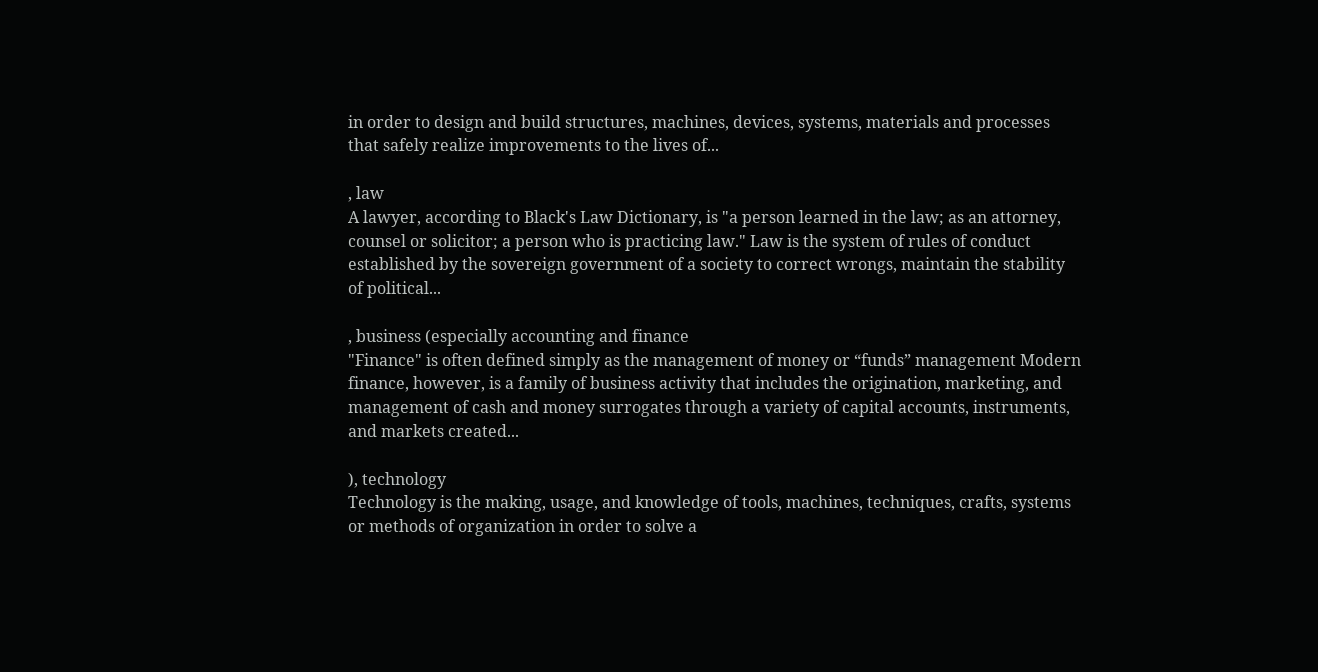in order to design and build structures, machines, devices, systems, materials and processes that safely realize improvements to the lives of...

, law
A lawyer, according to Black's Law Dictionary, is "a person learned in the law; as an attorney, counsel or solicitor; a person who is practicing law." Law is the system of rules of conduct established by the sovereign government of a society to correct wrongs, maintain the stability of political...

, business (especially accounting and finance
"Finance" is often defined simply as the management of money or “funds” management Modern finance, however, is a family of business activity that includes the origination, marketing, and management of cash and money surrogates through a variety of capital accounts, instruments, and markets created...

), technology
Technology is the making, usage, and knowledge of tools, machines, techniques, crafts, systems or methods of organization in order to solve a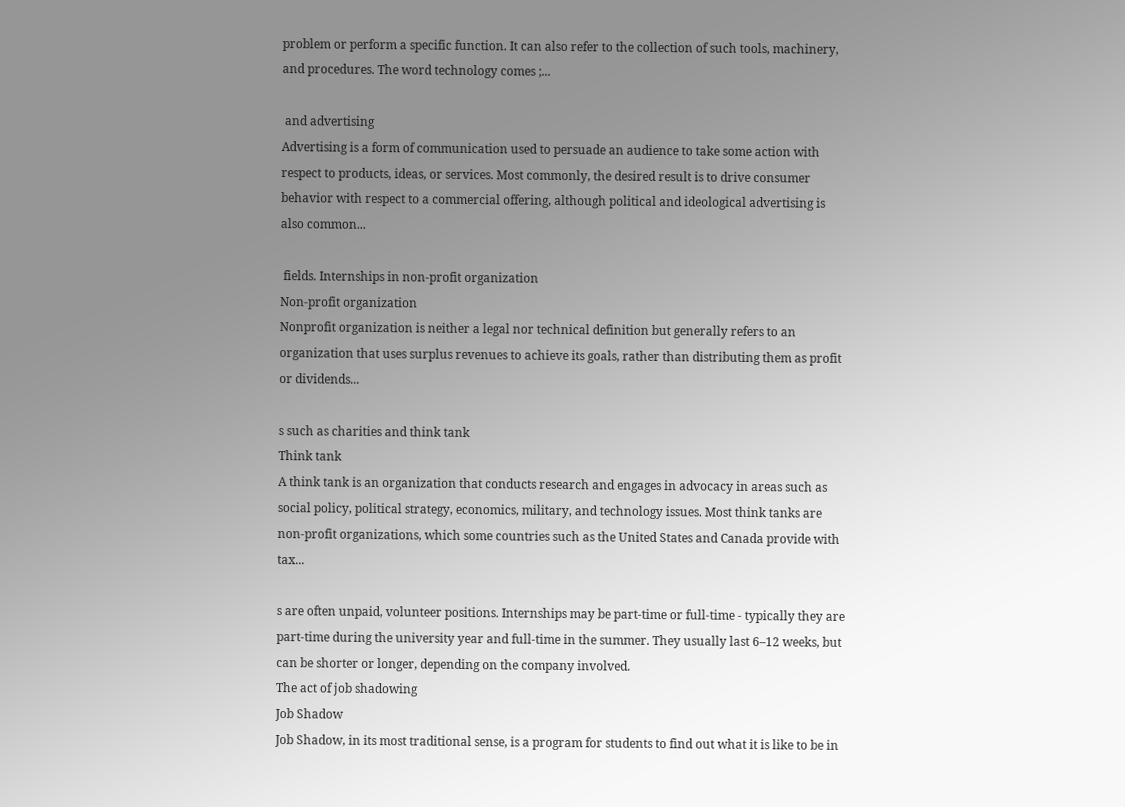problem or perform a specific function. It can also refer to the collection of such tools, machinery, and procedures. The word technology comes ;...

 and advertising
Advertising is a form of communication used to persuade an audience to take some action with respect to products, ideas, or services. Most commonly, the desired result is to drive consumer behavior with respect to a commercial offering, although political and ideological advertising is also common...

 fields. Internships in non-profit organization
Non-profit organization
Nonprofit organization is neither a legal nor technical definition but generally refers to an organization that uses surplus revenues to achieve its goals, rather than distributing them as profit or dividends...

s such as charities and think tank
Think tank
A think tank is an organization that conducts research and engages in advocacy in areas such as social policy, political strategy, economics, military, and technology issues. Most think tanks are non-profit organizations, which some countries such as the United States and Canada provide with tax...

s are often unpaid, volunteer positions. Internships may be part-time or full-time - typically they are part-time during the university year and full-time in the summer. They usually last 6–12 weeks, but can be shorter or longer, depending on the company involved.
The act of job shadowing
Job Shadow
Job Shadow, in its most traditional sense, is a program for students to find out what it is like to be in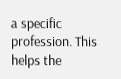a specific profession. This helps the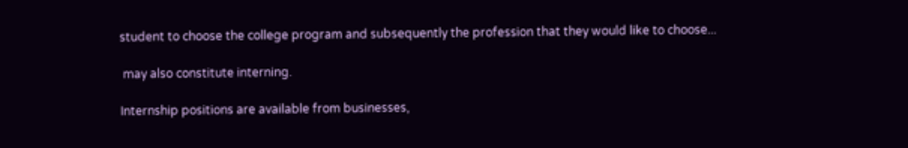student to choose the college program and subsequently the profession that they would like to choose...

 may also constitute interning.

Internship positions are available from businesses,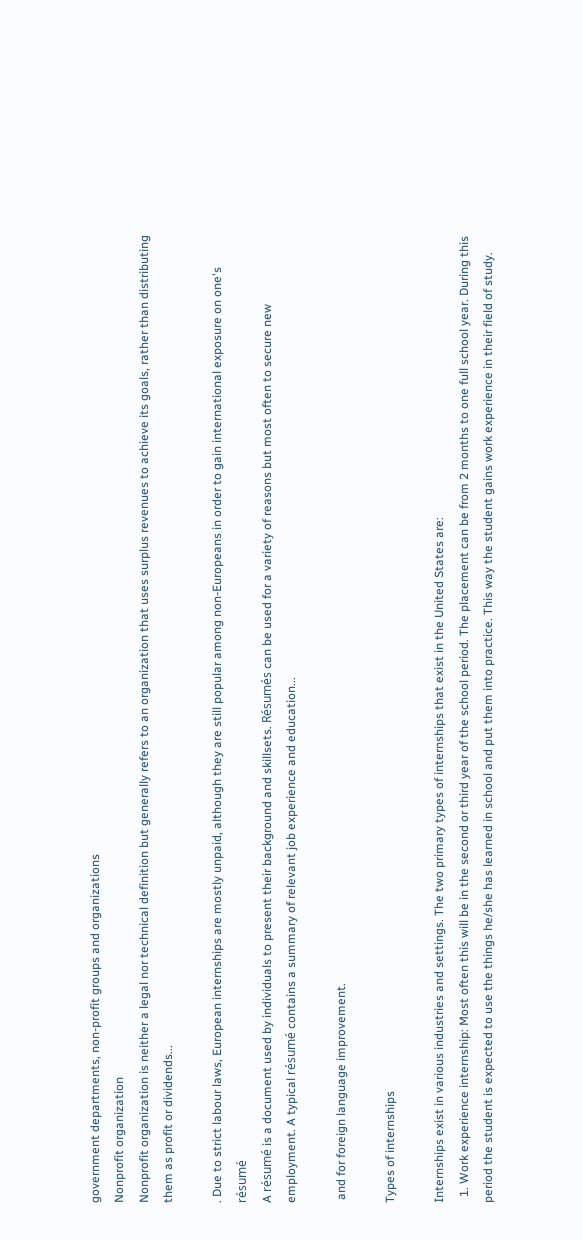government departments, non-profit groups and organizations
Nonprofit organization
Nonprofit organization is neither a legal nor technical definition but generally refers to an organization that uses surplus revenues to achieve its goals, rather than distributing them as profit or dividends...

. Due to strict labour laws, European internships are mostly unpaid, although they are still popular among non-Europeans in order to gain international exposure on one's résumé
A résumé is a document used by individuals to present their background and skillsets. Résumés can be used for a variety of reasons but most often to secure new employment. A typical résumé contains a summary of relevant job experience and education...

 and for foreign language improvement.

Types of internships

Internships exist in various industries and settings. The two primary types of internships that exist in the United States are:
  1. Work experience internship: Most often this will be in the second or third year of the school period. The placement can be from 2 months to one full school year. During this period the student is expected to use the things he/she has learned in school and put them into practice. This way the student gains work experience in their field of study.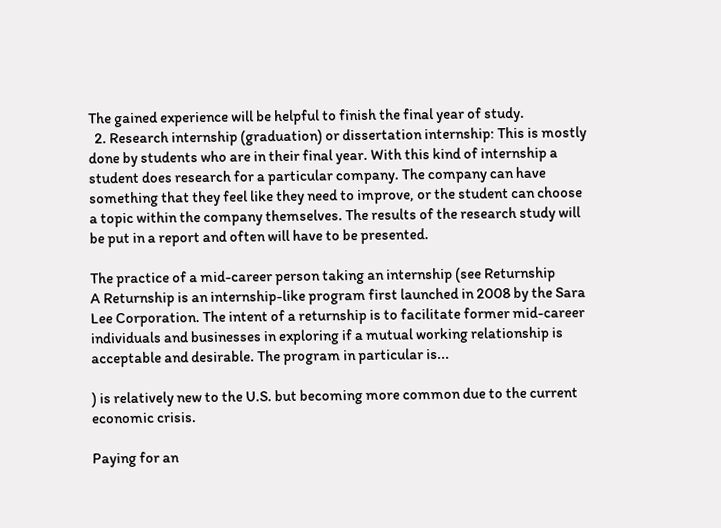The gained experience will be helpful to finish the final year of study.
  2. Research internship (graduation) or dissertation internship: This is mostly done by students who are in their final year. With this kind of internship a student does research for a particular company. The company can have something that they feel like they need to improve, or the student can choose a topic within the company themselves. The results of the research study will be put in a report and often will have to be presented.

The practice of a mid-career person taking an internship (see Returnship
A Returnship is an internship-like program first launched in 2008 by the Sara Lee Corporation. The intent of a returnship is to facilitate former mid-career individuals and businesses in exploring if a mutual working relationship is acceptable and desirable. The program in particular is...

) is relatively new to the U.S. but becoming more common due to the current economic crisis.

Paying for an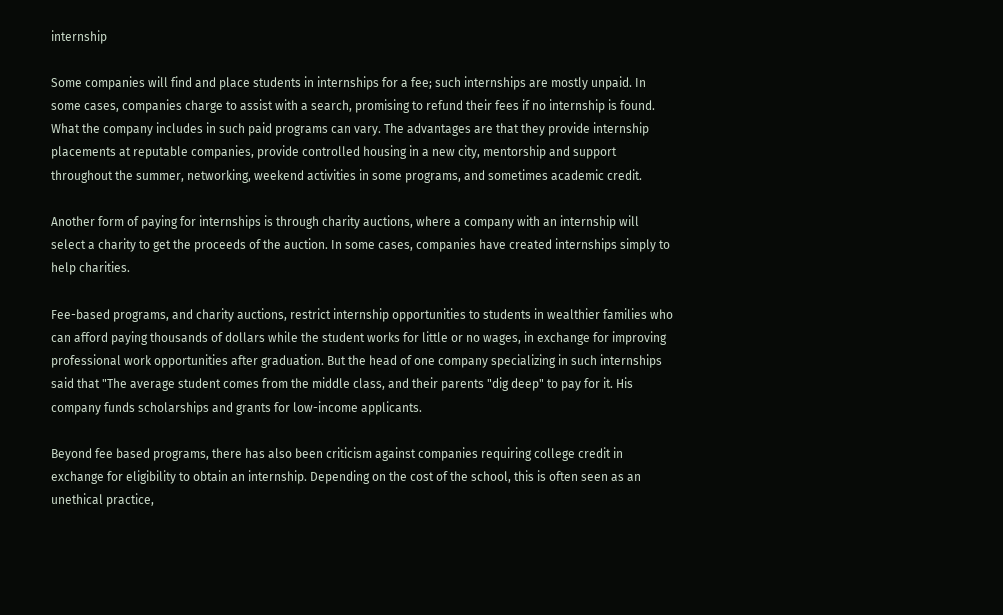internship

Some companies will find and place students in internships for a fee; such internships are mostly unpaid. In some cases, companies charge to assist with a search, promising to refund their fees if no internship is found. What the company includes in such paid programs can vary. The advantages are that they provide internship placements at reputable companies, provide controlled housing in a new city, mentorship and support throughout the summer, networking, weekend activities in some programs, and sometimes academic credit.

Another form of paying for internships is through charity auctions, where a company with an internship will select a charity to get the proceeds of the auction. In some cases, companies have created internships simply to help charities.

Fee-based programs, and charity auctions, restrict internship opportunities to students in wealthier families who can afford paying thousands of dollars while the student works for little or no wages, in exchange for improving professional work opportunities after graduation. But the head of one company specializing in such internships said that "The average student comes from the middle class, and their parents "dig deep" to pay for it. His company funds scholarships and grants for low-income applicants.

Beyond fee based programs, there has also been criticism against companies requiring college credit in exchange for eligibility to obtain an internship. Depending on the cost of the school, this is often seen as an unethical practice,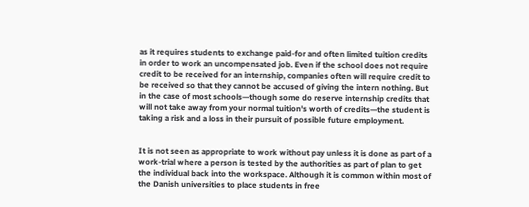as it requires students to exchange paid-for and often limited tuition credits in order to work an uncompensated job. Even if the school does not require credit to be received for an internship, companies often will require credit to be received so that they cannot be accused of giving the intern nothing. But in the case of most schools—though some do reserve internship credits that will not take away from your normal tuition's worth of credits—the student is taking a risk and a loss in their pursuit of possible future employment.


It is not seen as appropriate to work without pay unless it is done as part of a work-trial where a person is tested by the authorities as part of plan to get the individual back into the workspace. Although it is common within most of the Danish universities to place students in free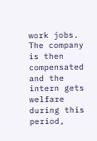work jobs. The company is then compensated and the intern gets welfare during this period,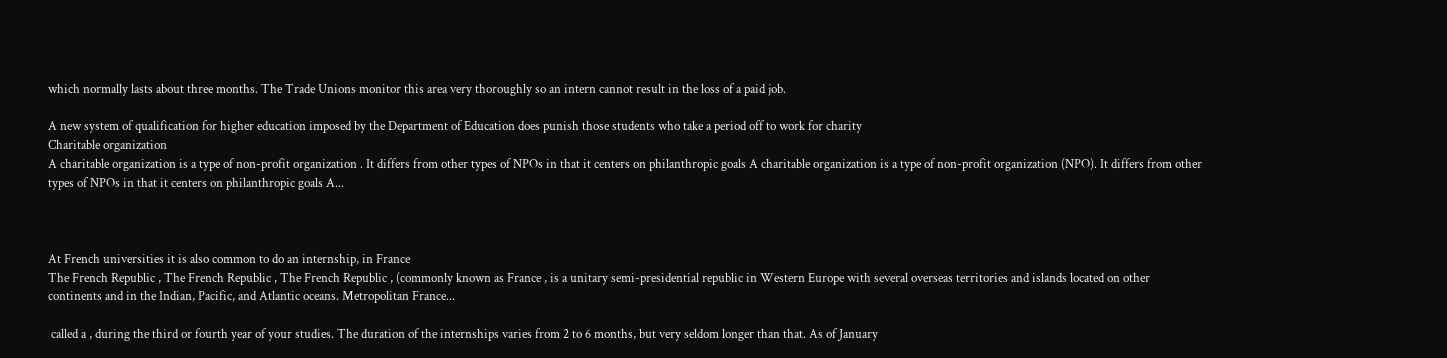which normally lasts about three months. The Trade Unions monitor this area very thoroughly so an intern cannot result in the loss of a paid job.

A new system of qualification for higher education imposed by the Department of Education does punish those students who take a period off to work for charity
Charitable organization
A charitable organization is a type of non-profit organization . It differs from other types of NPOs in that it centers on philanthropic goals A charitable organization is a type of non-profit organization (NPO). It differs from other types of NPOs in that it centers on philanthropic goals A...



At French universities it is also common to do an internship, in France
The French Republic , The French Republic , The French Republic , (commonly known as France , is a unitary semi-presidential republic in Western Europe with several overseas territories and islands located on other continents and in the Indian, Pacific, and Atlantic oceans. Metropolitan France...

 called a , during the third or fourth year of your studies. The duration of the internships varies from 2 to 6 months, but very seldom longer than that. As of January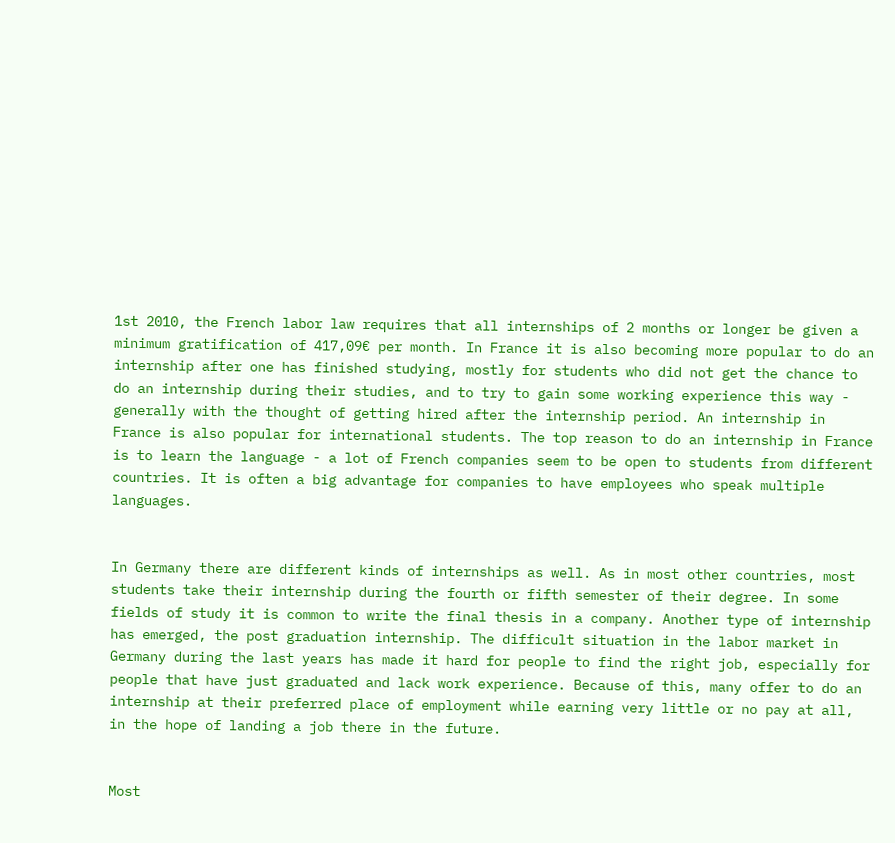1st 2010, the French labor law requires that all internships of 2 months or longer be given a minimum gratification of 417,09€ per month. In France it is also becoming more popular to do an internship after one has finished studying, mostly for students who did not get the chance to do an internship during their studies, and to try to gain some working experience this way - generally with the thought of getting hired after the internship period. An internship in France is also popular for international students. The top reason to do an internship in France is to learn the language - a lot of French companies seem to be open to students from different countries. It is often a big advantage for companies to have employees who speak multiple languages.


In Germany there are different kinds of internships as well. As in most other countries, most students take their internship during the fourth or fifth semester of their degree. In some fields of study it is common to write the final thesis in a company. Another type of internship has emerged, the post graduation internship. The difficult situation in the labor market in Germany during the last years has made it hard for people to find the right job, especially for people that have just graduated and lack work experience. Because of this, many offer to do an internship at their preferred place of employment while earning very little or no pay at all, in the hope of landing a job there in the future.


Most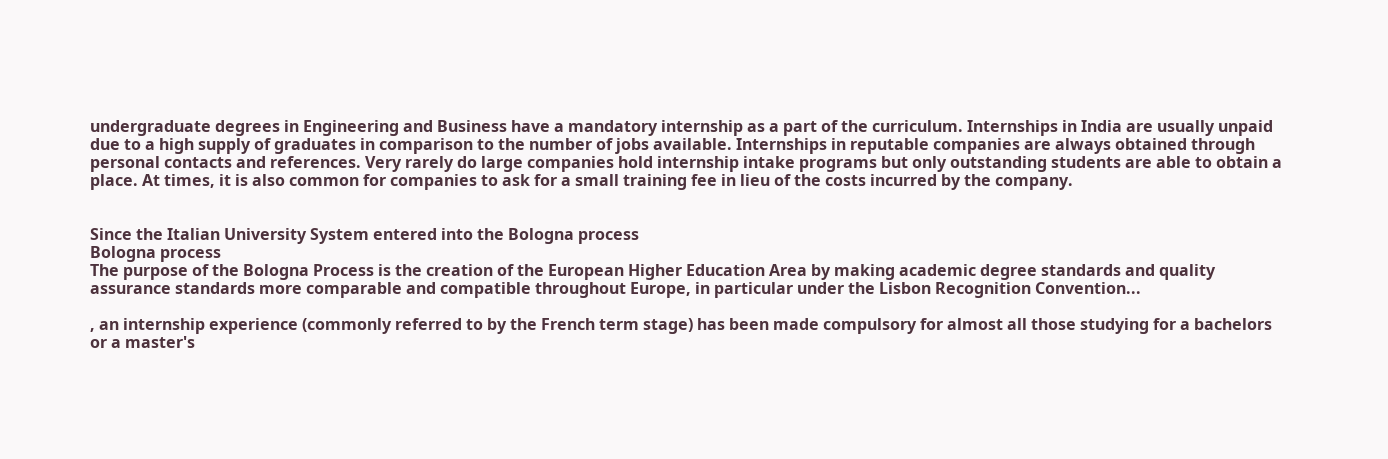undergraduate degrees in Engineering and Business have a mandatory internship as a part of the curriculum. Internships in India are usually unpaid due to a high supply of graduates in comparison to the number of jobs available. Internships in reputable companies are always obtained through personal contacts and references. Very rarely do large companies hold internship intake programs but only outstanding students are able to obtain a place. At times, it is also common for companies to ask for a small training fee in lieu of the costs incurred by the company.


Since the Italian University System entered into the Bologna process
Bologna process
The purpose of the Bologna Process is the creation of the European Higher Education Area by making academic degree standards and quality assurance standards more comparable and compatible throughout Europe, in particular under the Lisbon Recognition Convention...

, an internship experience (commonly referred to by the French term stage) has been made compulsory for almost all those studying for a bachelors or a master's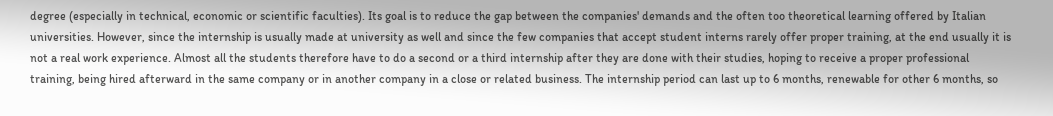degree (especially in technical, economic or scientific faculties). Its goal is to reduce the gap between the companies' demands and the often too theoretical learning offered by Italian universities. However, since the internship is usually made at university as well and since the few companies that accept student interns rarely offer proper training, at the end usually it is not a real work experience. Almost all the students therefore have to do a second or a third internship after they are done with their studies, hoping to receive a proper professional training, being hired afterward in the same company or in another company in a close or related business. The internship period can last up to 6 months, renewable for other 6 months, so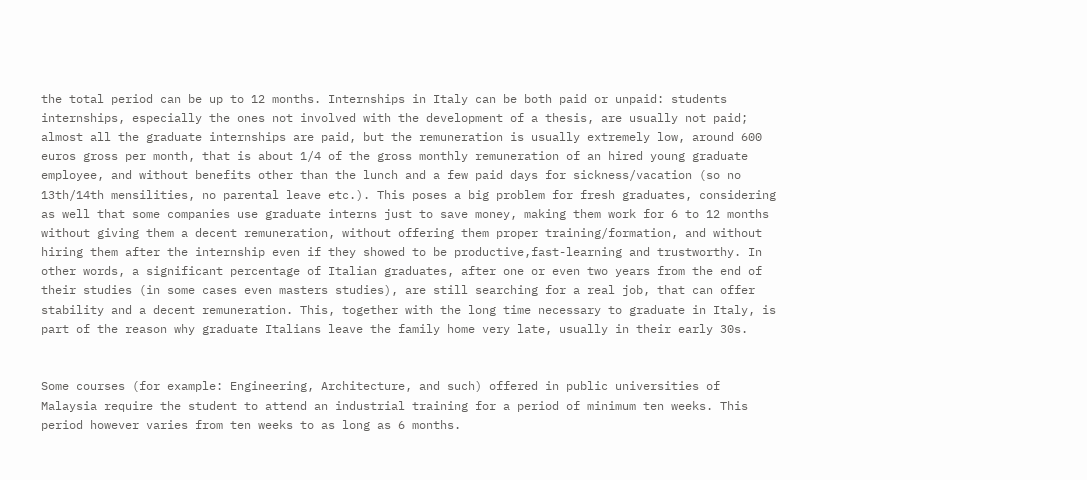the total period can be up to 12 months. Internships in Italy can be both paid or unpaid: students internships, especially the ones not involved with the development of a thesis, are usually not paid; almost all the graduate internships are paid, but the remuneration is usually extremely low, around 600 euros gross per month, that is about 1/4 of the gross monthly remuneration of an hired young graduate employee, and without benefits other than the lunch and a few paid days for sickness/vacation (so no 13th/14th mensilities, no parental leave etc.). This poses a big problem for fresh graduates, considering as well that some companies use graduate interns just to save money, making them work for 6 to 12 months without giving them a decent remuneration, without offering them proper training/formation, and without hiring them after the internship even if they showed to be productive,fast-learning and trustworthy. In other words, a significant percentage of Italian graduates, after one or even two years from the end of their studies (in some cases even masters studies), are still searching for a real job, that can offer stability and a decent remuneration. This, together with the long time necessary to graduate in Italy, is part of the reason why graduate Italians leave the family home very late, usually in their early 30s.


Some courses (for example: Engineering, Architecture, and such) offered in public universities of Malaysia require the student to attend an industrial training for a period of minimum ten weeks. This period however varies from ten weeks to as long as 6 months.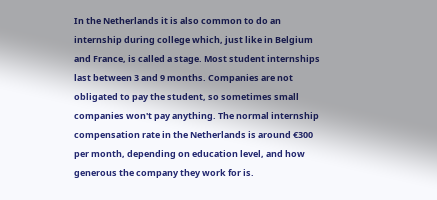In the Netherlands it is also common to do an internship during college which, just like in Belgium and France, is called a stage. Most student internships last between 3 and 9 months. Companies are not obligated to pay the student, so sometimes small companies won't pay anything. The normal internship compensation rate in the Netherlands is around €300 per month, depending on education level, and how generous the company they work for is.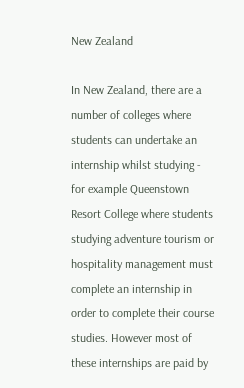New Zealand

In New Zealand, there are a number of colleges where students can undertake an internship whilst studying - for example Queenstown Resort College where students studying adventure tourism or hospitality management must complete an internship in order to complete their course studies. However most of these internships are paid by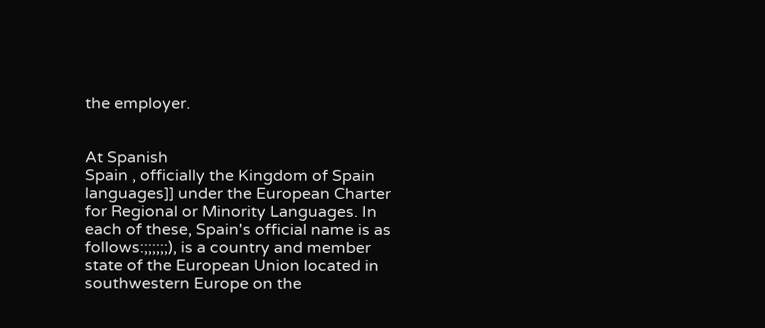the employer.


At Spanish
Spain , officially the Kingdom of Spain languages]] under the European Charter for Regional or Minority Languages. In each of these, Spain's official name is as follows:;;;;;;), is a country and member state of the European Union located in southwestern Europe on the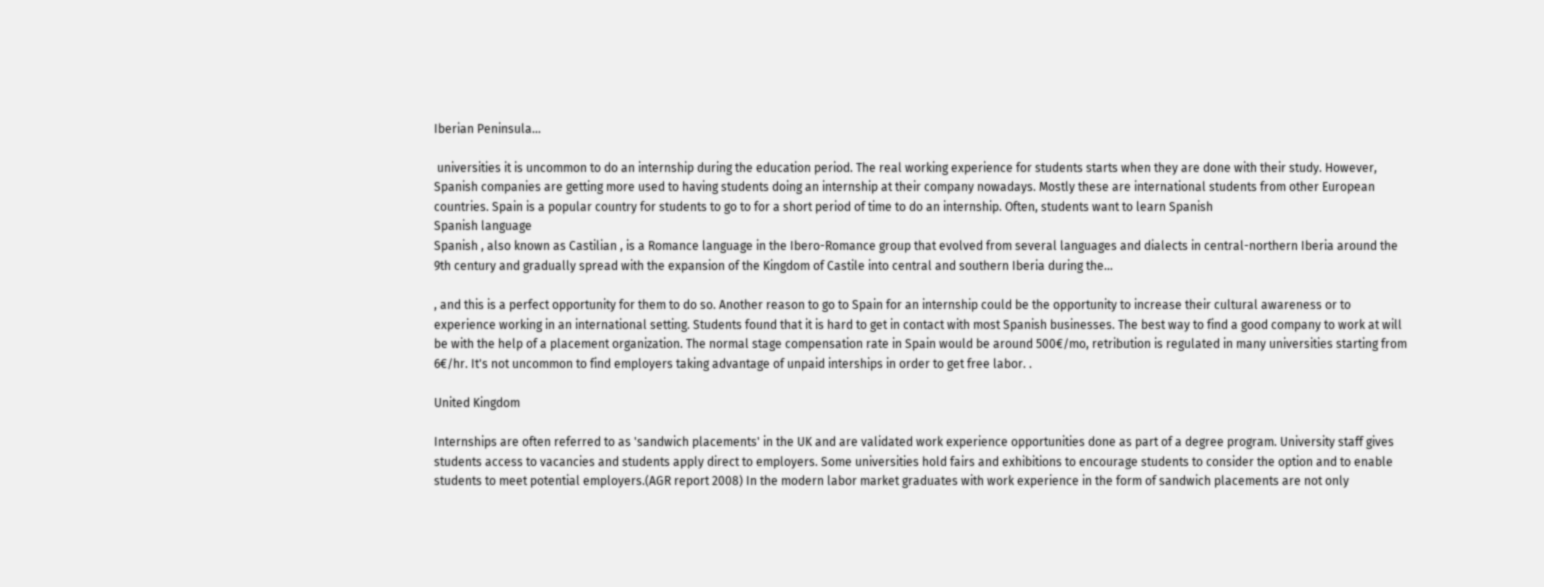Iberian Peninsula...

 universities it is uncommon to do an internship during the education period. The real working experience for students starts when they are done with their study. However, Spanish companies are getting more used to having students doing an internship at their company nowadays. Mostly these are international students from other European countries. Spain is a popular country for students to go to for a short period of time to do an internship. Often, students want to learn Spanish
Spanish language
Spanish , also known as Castilian , is a Romance language in the Ibero-Romance group that evolved from several languages and dialects in central-northern Iberia around the 9th century and gradually spread with the expansion of the Kingdom of Castile into central and southern Iberia during the...

, and this is a perfect opportunity for them to do so. Another reason to go to Spain for an internship could be the opportunity to increase their cultural awareness or to experience working in an international setting. Students found that it is hard to get in contact with most Spanish businesses. The best way to find a good company to work at will be with the help of a placement organization. The normal stage compensation rate in Spain would be around 500€/mo, retribution is regulated in many universities starting from 6€/hr. It's not uncommon to find employers taking advantage of unpaid interships in order to get free labor. .

United Kingdom

Internships are often referred to as 'sandwich placements' in the UK and are validated work experience opportunities done as part of a degree program. University staff gives students access to vacancies and students apply direct to employers. Some universities hold fairs and exhibitions to encourage students to consider the option and to enable students to meet potential employers.(AGR report 2008) In the modern labor market graduates with work experience in the form of sandwich placements are not only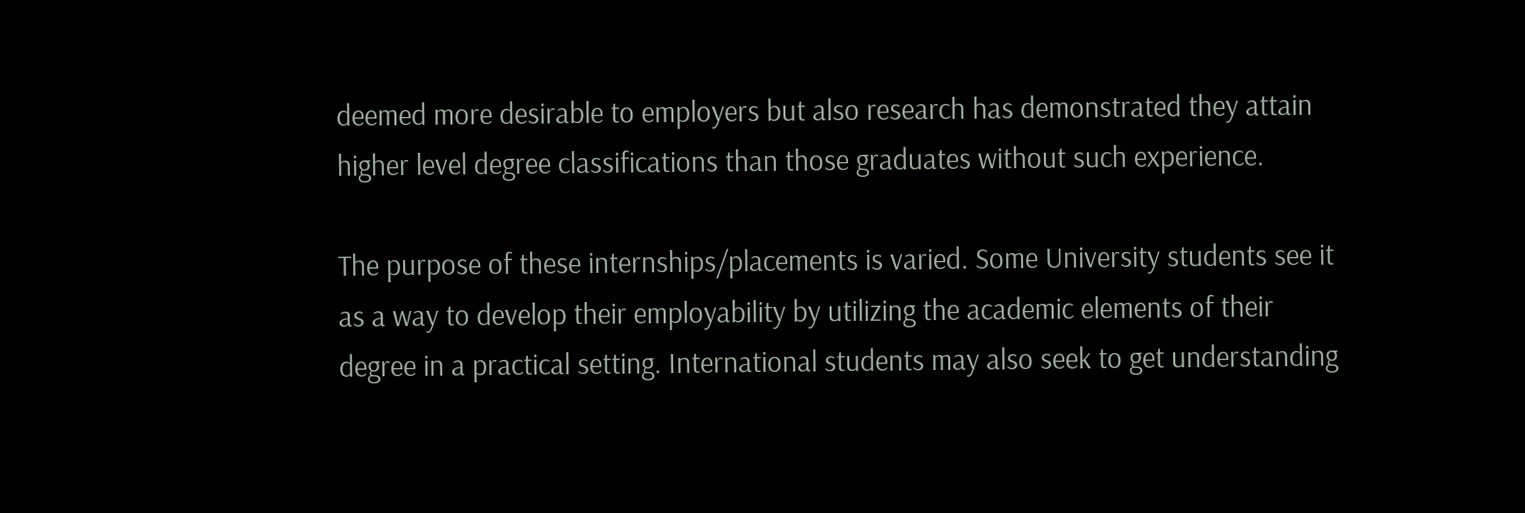deemed more desirable to employers but also research has demonstrated they attain higher level degree classifications than those graduates without such experience.

The purpose of these internships/placements is varied. Some University students see it as a way to develop their employability by utilizing the academic elements of their degree in a practical setting. International students may also seek to get understanding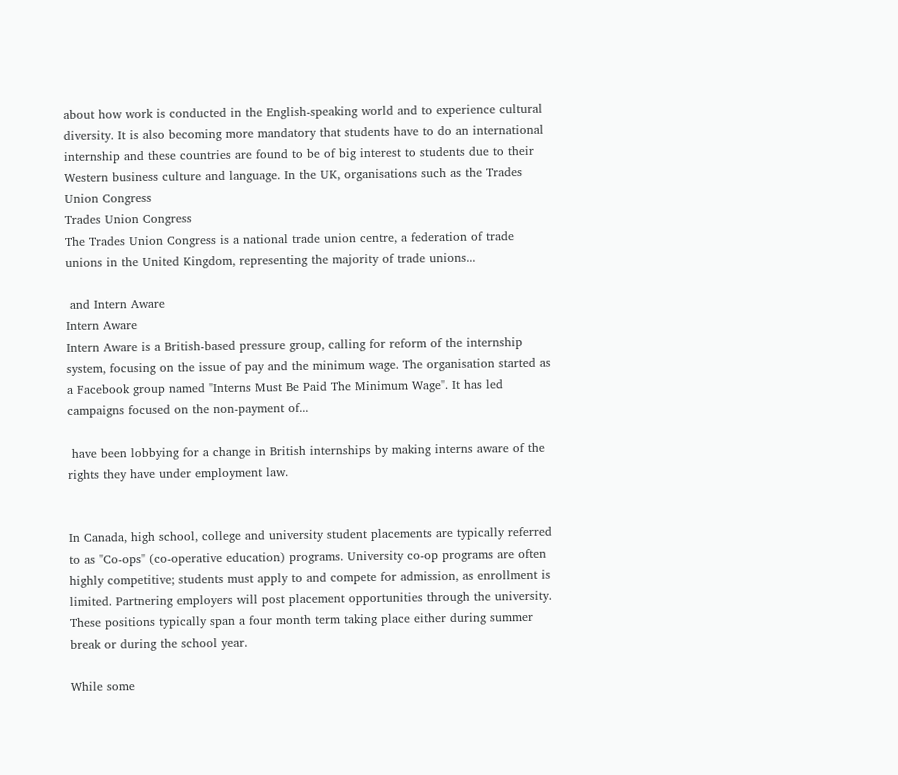about how work is conducted in the English-speaking world and to experience cultural diversity. It is also becoming more mandatory that students have to do an international internship and these countries are found to be of big interest to students due to their Western business culture and language. In the UK, organisations such as the Trades Union Congress
Trades Union Congress
The Trades Union Congress is a national trade union centre, a federation of trade unions in the United Kingdom, representing the majority of trade unions...

 and Intern Aware
Intern Aware
Intern Aware is a British-based pressure group, calling for reform of the internship system, focusing on the issue of pay and the minimum wage. The organisation started as a Facebook group named "Interns Must Be Paid The Minimum Wage". It has led campaigns focused on the non-payment of...

 have been lobbying for a change in British internships by making interns aware of the rights they have under employment law.


In Canada, high school, college and university student placements are typically referred to as "Co-ops" (co-operative education) programs. University co-op programs are often highly competitive; students must apply to and compete for admission, as enrollment is limited. Partnering employers will post placement opportunities through the university. These positions typically span a four month term taking place either during summer break or during the school year.

While some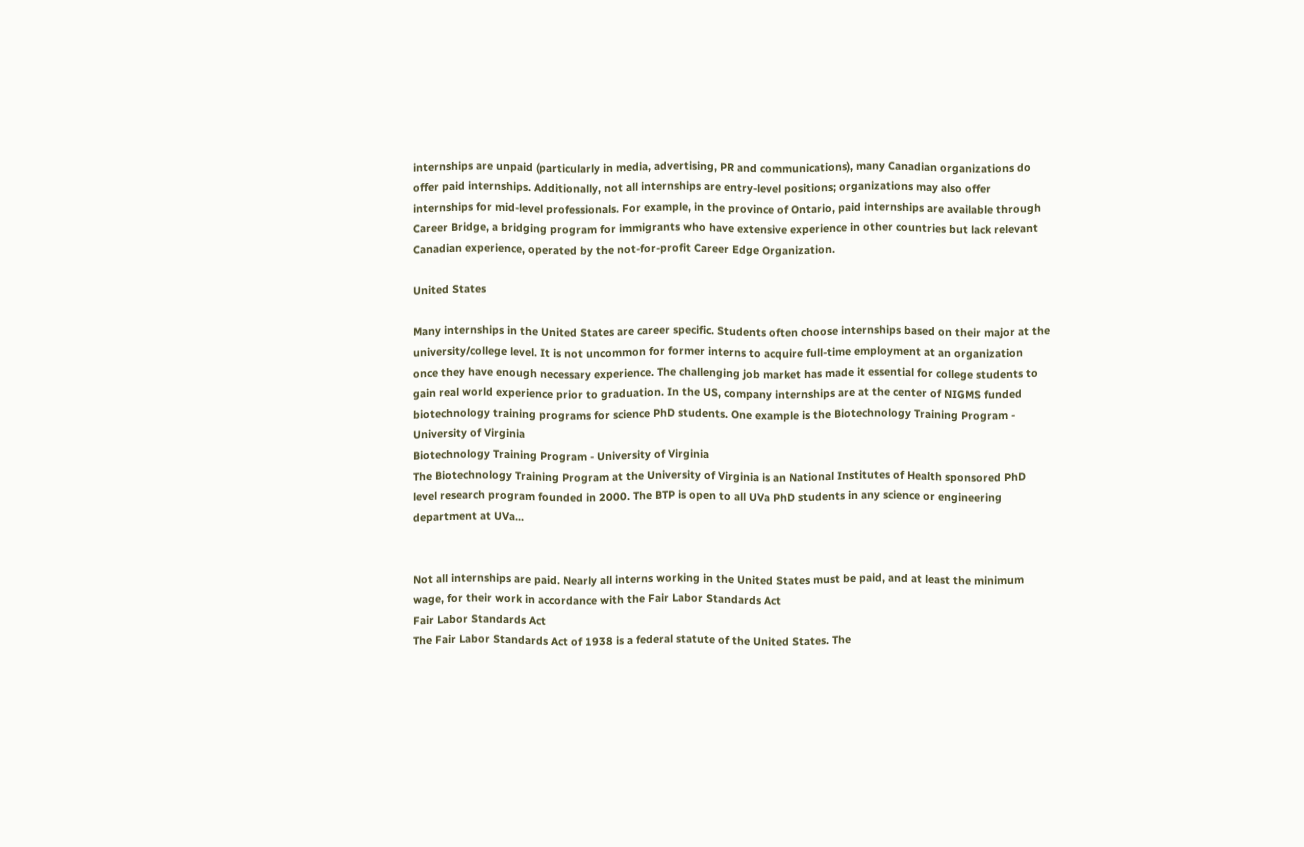internships are unpaid (particularly in media, advertising, PR and communications), many Canadian organizations do offer paid internships. Additionally, not all internships are entry-level positions; organizations may also offer internships for mid-level professionals. For example, in the province of Ontario, paid internships are available through Career Bridge, a bridging program for immigrants who have extensive experience in other countries but lack relevant Canadian experience, operated by the not-for-profit Career Edge Organization.

United States

Many internships in the United States are career specific. Students often choose internships based on their major at the university/college level. It is not uncommon for former interns to acquire full-time employment at an organization once they have enough necessary experience. The challenging job market has made it essential for college students to gain real world experience prior to graduation. In the US, company internships are at the center of NIGMS funded biotechnology training programs for science PhD students. One example is the Biotechnology Training Program - University of Virginia
Biotechnology Training Program - University of Virginia
The Biotechnology Training Program at the University of Virginia is an National Institutes of Health sponsored PhD level research program founded in 2000. The BTP is open to all UVa PhD students in any science or engineering department at UVa...


Not all internships are paid. Nearly all interns working in the United States must be paid, and at least the minimum wage, for their work in accordance with the Fair Labor Standards Act
Fair Labor Standards Act
The Fair Labor Standards Act of 1938 is a federal statute of the United States. The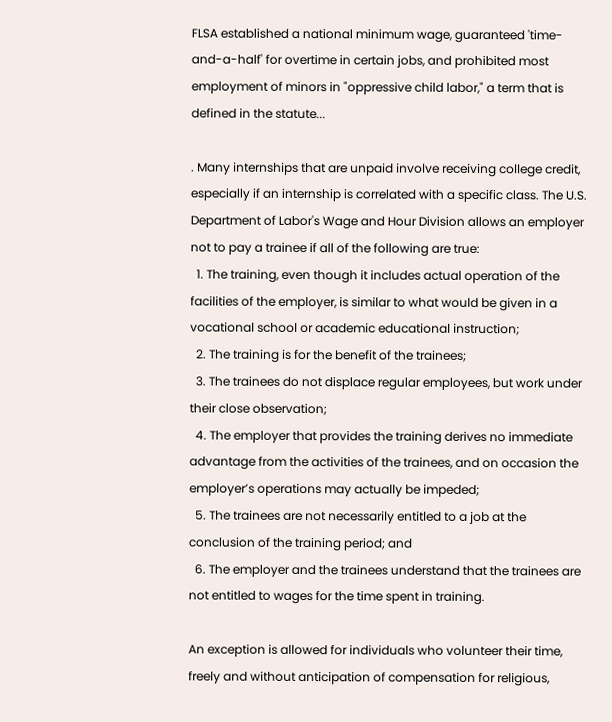FLSA established a national minimum wage, guaranteed 'time-and-a-half' for overtime in certain jobs, and prohibited most employment of minors in "oppressive child labor," a term that is defined in the statute...

. Many internships that are unpaid involve receiving college credit, especially if an internship is correlated with a specific class. The U.S. Department of Labor's Wage and Hour Division allows an employer not to pay a trainee if all of the following are true:
  1. The training, even though it includes actual operation of the facilities of the employer, is similar to what would be given in a vocational school or academic educational instruction;
  2. The training is for the benefit of the trainees;
  3. The trainees do not displace regular employees, but work under their close observation;
  4. The employer that provides the training derives no immediate advantage from the activities of the trainees, and on occasion the employer’s operations may actually be impeded;
  5. The trainees are not necessarily entitled to a job at the conclusion of the training period; and
  6. The employer and the trainees understand that the trainees are not entitled to wages for the time spent in training.

An exception is allowed for individuals who volunteer their time, freely and without anticipation of compensation for religious,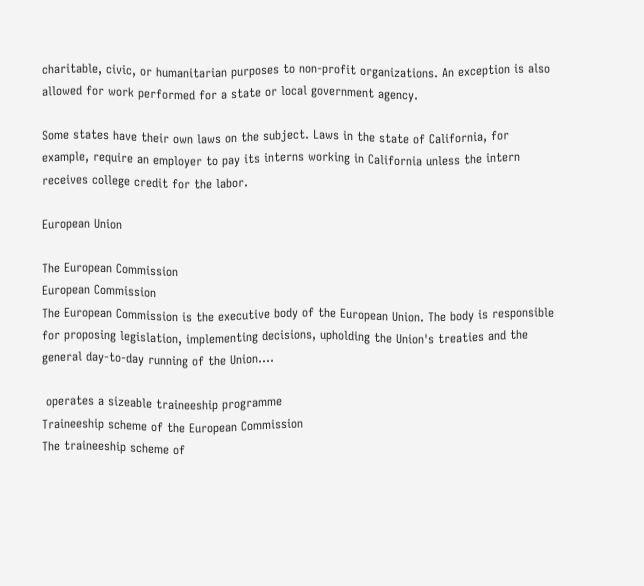charitable, civic, or humanitarian purposes to non-profit organizations. An exception is also allowed for work performed for a state or local government agency.

Some states have their own laws on the subject. Laws in the state of California, for example, require an employer to pay its interns working in California unless the intern receives college credit for the labor.

European Union

The European Commission
European Commission
The European Commission is the executive body of the European Union. The body is responsible for proposing legislation, implementing decisions, upholding the Union's treaties and the general day-to-day running of the Union....

 operates a sizeable traineeship programme
Traineeship scheme of the European Commission
The traineeship scheme of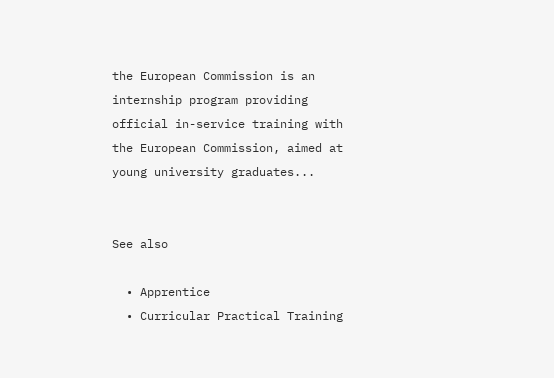the European Commission is an internship program providing official in-service training with the European Commission, aimed at young university graduates...


See also

  • Apprentice
  • Curricular Practical Training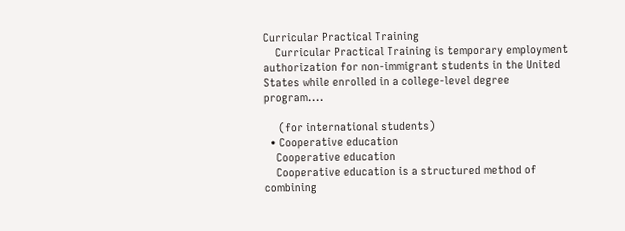Curricular Practical Training
    Curricular Practical Training is temporary employment authorization for non-immigrant students in the United States while enrolled in a college-level degree program....

     (for international students)
  • Cooperative education
    Cooperative education
    Cooperative education is a structured method of combining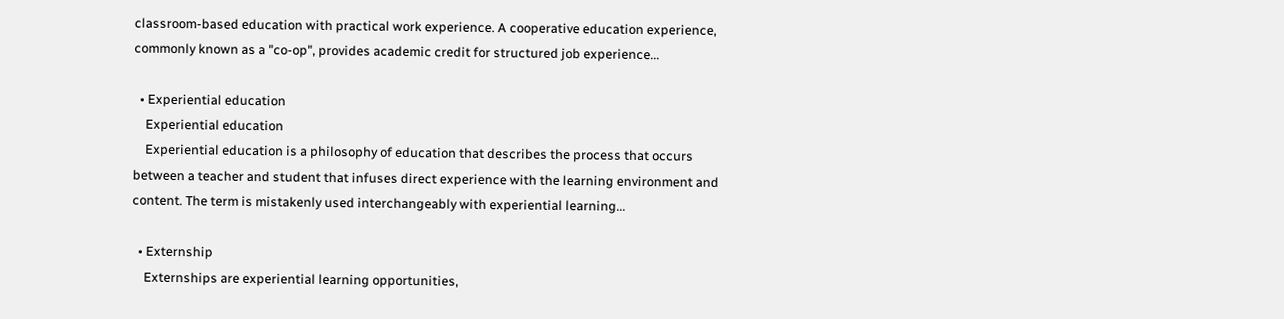classroom-based education with practical work experience. A cooperative education experience, commonly known as a "co-op", provides academic credit for structured job experience...

  • Experiential education
    Experiential education
    Experiential education is a philosophy of education that describes the process that occurs between a teacher and student that infuses direct experience with the learning environment and content. The term is mistakenly used interchangeably with experiential learning...

  • Externship
    Externships are experiential learning opportunities,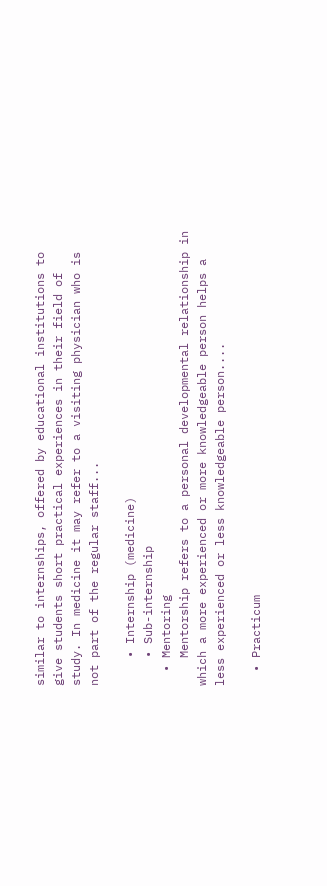similar to internships, offered by educational institutions to give students short practical experiences in their field of study. In medicine it may refer to a visiting physician who is not part of the regular staff...

    • Internship (medicine)
    • Sub-internship
  • Mentoring
    Mentorship refers to a personal developmental relationship in which a more experienced or more knowledgeable person helps a less experienced or less knowledgeable person....

  • Practicum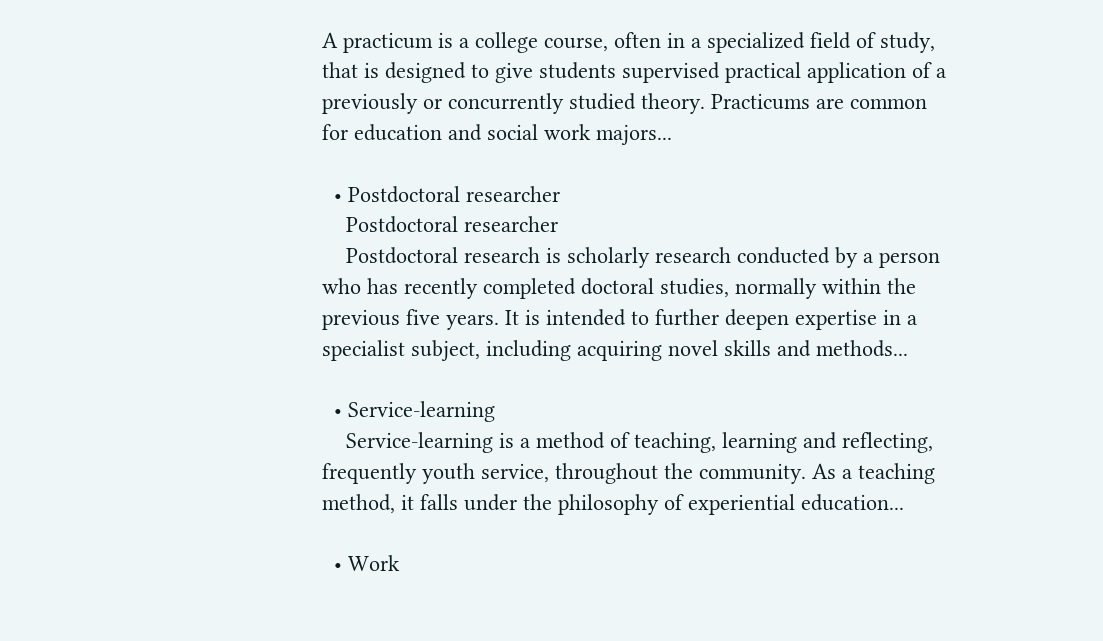A practicum is a college course, often in a specialized field of study, that is designed to give students supervised practical application of a previously or concurrently studied theory. Practicums are common for education and social work majors...

  • Postdoctoral researcher
    Postdoctoral researcher
    Postdoctoral research is scholarly research conducted by a person who has recently completed doctoral studies, normally within the previous five years. It is intended to further deepen expertise in a specialist subject, including acquiring novel skills and methods...

  • Service-learning
    Service-learning is a method of teaching, learning and reflecting, frequently youth service, throughout the community. As a teaching method, it falls under the philosophy of experiential education...

  • Work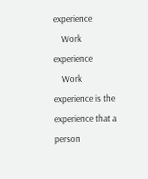experience
    Work experience
    Work experience is the experience that a person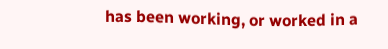has been working, or worked in a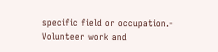specific field or occupation.- Volunteer work and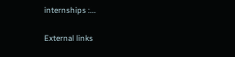internships :...

External links